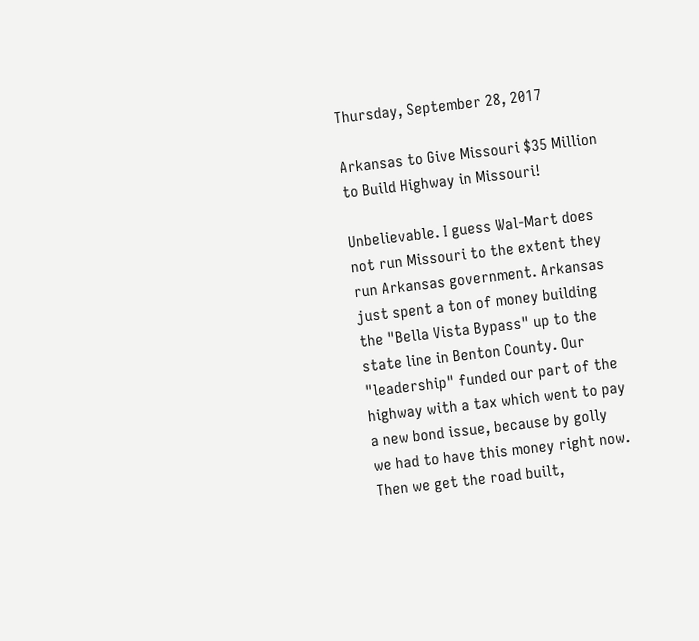Thursday, September 28, 2017

Arkansas to Give Missouri $35 Million to Build Highway in Missouri!

Unbelievable. I guess Wal-Mart does not run Missouri to the extent they run Arkansas government. Arkansas just spent a ton of money building the "Bella Vista Bypass" up to the state line in Benton County. Our "leadership" funded our part of the highway with a tax which went to pay a new bond issue, because by golly we had to have this money right now. Then we get the road built,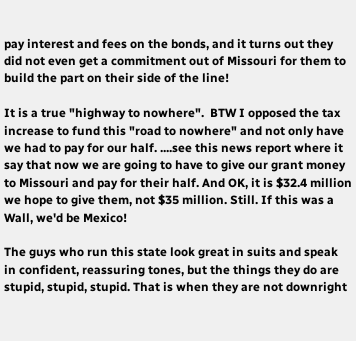pay interest and fees on the bonds, and it turns out they did not even get a commitment out of Missouri for them to build the part on their side of the line!

It is a true "highway to nowhere".  BTW I opposed the tax increase to fund this "road to nowhere" and not only have we had to pay for our half. ....see this news report where it say that now we are going to have to give our grant money to Missouri and pay for their half. And OK, it is $32.4 million we hope to give them, not $35 million. Still. If this was a Wall, we'd be Mexico!

The guys who run this state look great in suits and speak in confident, reassuring tones, but the things they do are stupid, stupid, stupid. That is when they are not downright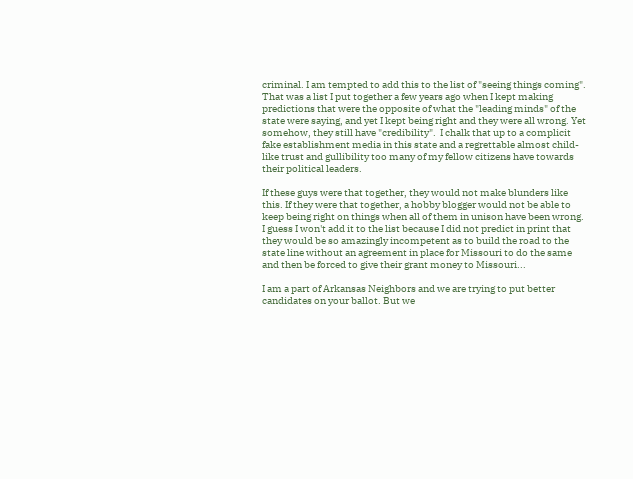criminal. I am tempted to add this to the list of "seeing things coming". That was a list I put together a few years ago when I kept making predictions that were the opposite of what the "leading minds" of the state were saying, and yet I kept being right and they were all wrong. Yet somehow, they still have "credibility".  I chalk that up to a complicit fake establishment media in this state and a regrettable almost child-like trust and gullibility too many of my fellow citizens have towards their political leaders.

If these guys were that together, they would not make blunders like this. If they were that together, a hobby blogger would not be able to keep being right on things when all of them in unison have been wrong. I guess I won't add it to the list because I did not predict in print that they would be so amazingly incompetent as to build the road to the state line without an agreement in place for Missouri to do the same and then be forced to give their grant money to Missouri...

I am a part of Arkansas Neighbors and we are trying to put better candidates on your ballot. But we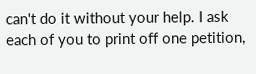can't do it without your help. I ask each of you to print off one petition,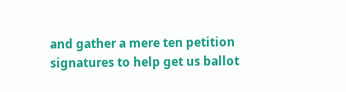and gather a mere ten petition signatures to help get us ballot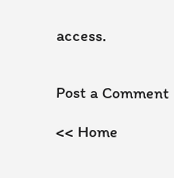access.


Post a Comment

<< Home